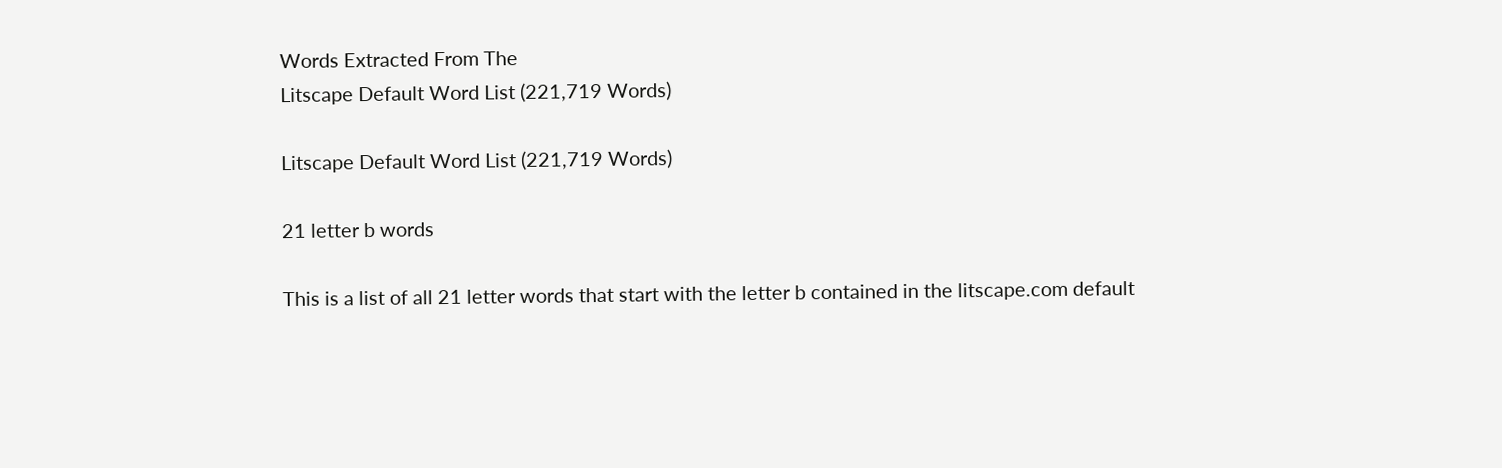Words Extracted From The
Litscape Default Word List (221,719 Words)

Litscape Default Word List (221,719 Words)

21 letter b words

This is a list of all 21 letter words that start with the letter b contained in the litscape.com default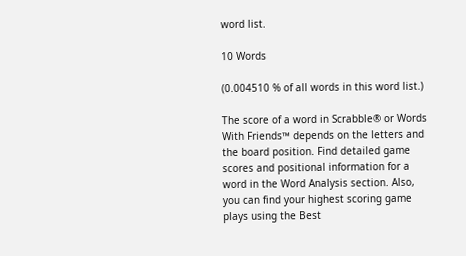word list.

10 Words

(0.004510 % of all words in this word list.)

The score of a word in Scrabble® or Words With Friends™ depends on the letters and the board position. Find detailed game scores and positional information for a word in the Word Analysis section. Also, you can find your highest scoring game plays using the Best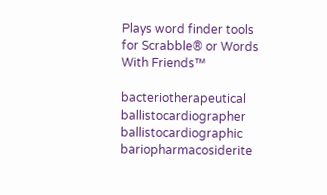Plays word finder tools for Scrabble® or Words With Friends™

bacteriotherapeutical ballistocardiographer ballistocardiographic bariopharmacosiderite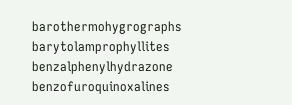barothermohygrographs barytolamprophyllites benzalphenylhydrazone benzofuroquinoxalines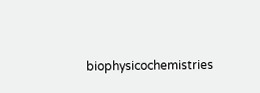biophysicochemistries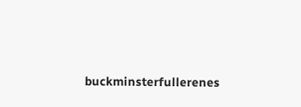buckminsterfullerenes